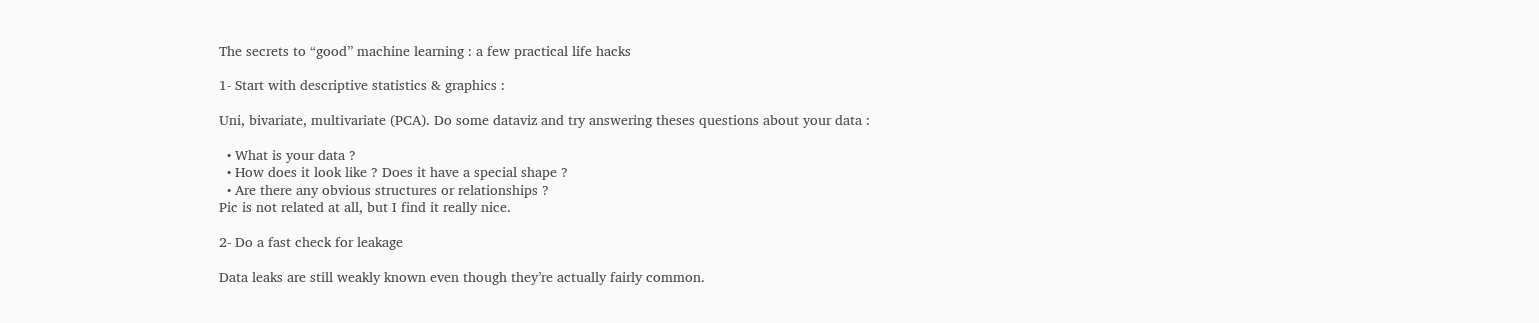The secrets to “good” machine learning : a few practical life hacks

1- Start with descriptive statistics & graphics :

Uni, bivariate, multivariate (PCA). Do some dataviz and try answering theses questions about your data :

  • What is your data ?
  • How does it look like ? Does it have a special shape ?
  • Are there any obvious structures or relationships ?
Pic is not related at all, but I find it really nice.

2- Do a fast check for leakage

Data leaks are still weakly known even though they’re actually fairly common.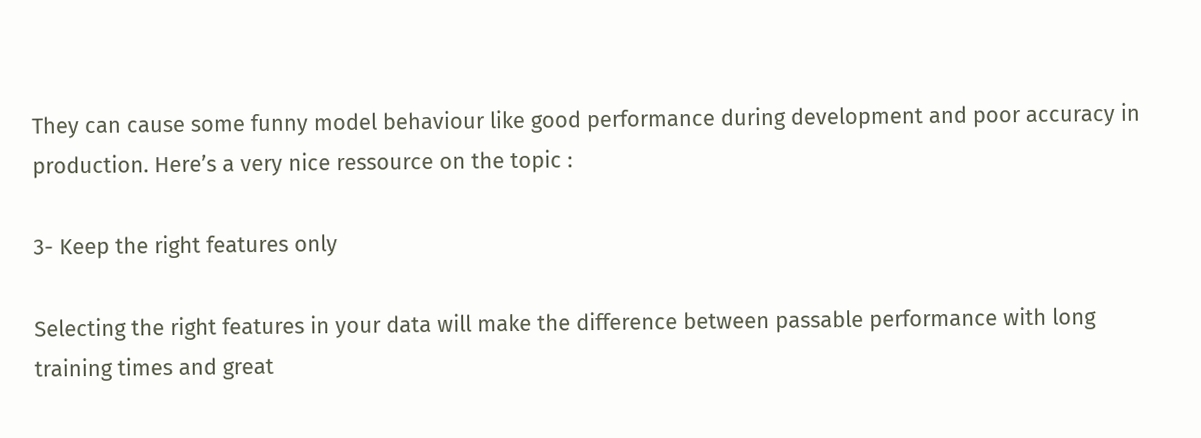They can cause some funny model behaviour like good performance during development and poor accuracy in production. Here’s a very nice ressource on the topic :

3- Keep the right features only

Selecting the right features in your data will make the difference between passable performance with long training times and great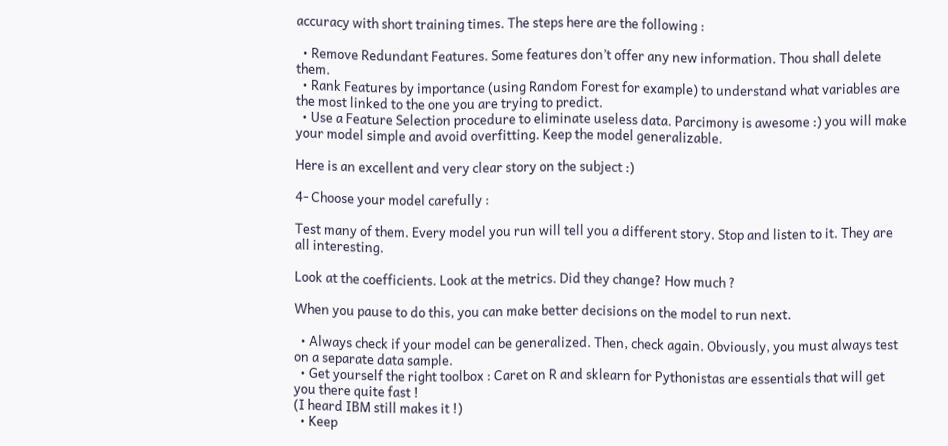accuracy with short training times. The steps here are the following :

  • Remove Redundant Features. Some features don’t offer any new information. Thou shall delete them.
  • Rank Features by importance (using Random Forest for example) to understand what variables are the most linked to the one you are trying to predict.
  • Use a Feature Selection procedure to eliminate useless data. Parcimony is awesome :) you will make your model simple and avoid overfitting. Keep the model generalizable.

Here is an excellent and very clear story on the subject :)

4- Choose your model carefully :

Test many of them. Every model you run will tell you a different story. Stop and listen to it. They are all interesting.

Look at the coefficients. Look at the metrics. Did they change? How much ?

When you pause to do this, you can make better decisions on the model to run next.

  • Always check if your model can be generalized. Then, check again. Obviously, you must always test on a separate data sample.
  • Get yourself the right toolbox : Caret on R and sklearn for Pythonistas are essentials that will get you there quite fast !
(I heard IBM still makes it !)
  • Keep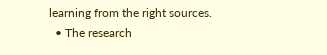learning from the right sources.
  • The research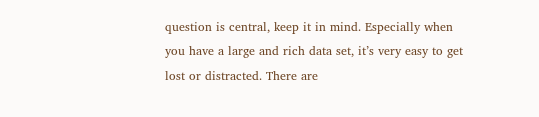question is central, keep it in mind. Especially when you have a large and rich data set, it’s very easy to get lost or distracted. There are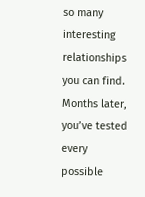so many interesting relationships you can find. Months later, you’ve tested every possible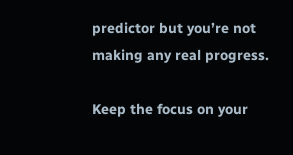predictor but you’re not making any real progress.

Keep the focus on your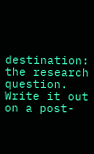destination: the research question. Write it out on a post-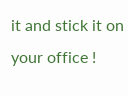it and stick it on your office !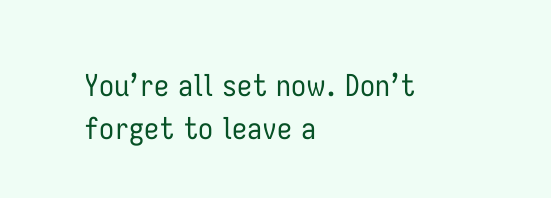You’re all set now. Don’t forget to leave a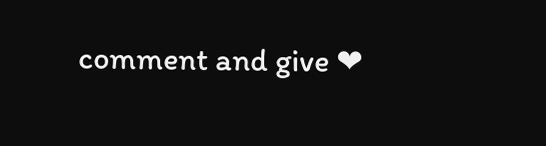comment and give ❤